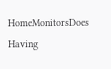HomeMonitorsDoes Having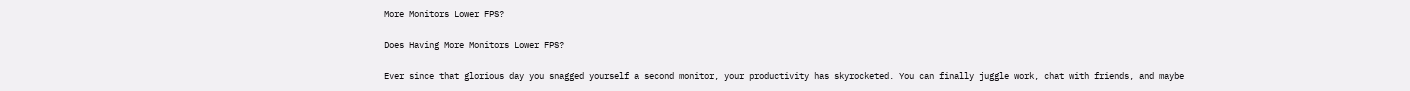More Monitors Lower FPS?

Does Having More Monitors Lower FPS?

Ever since that glorious day you snagged yourself a second monitor, your productivity has skyrocketed. You can finally juggle work, chat with friends, and maybe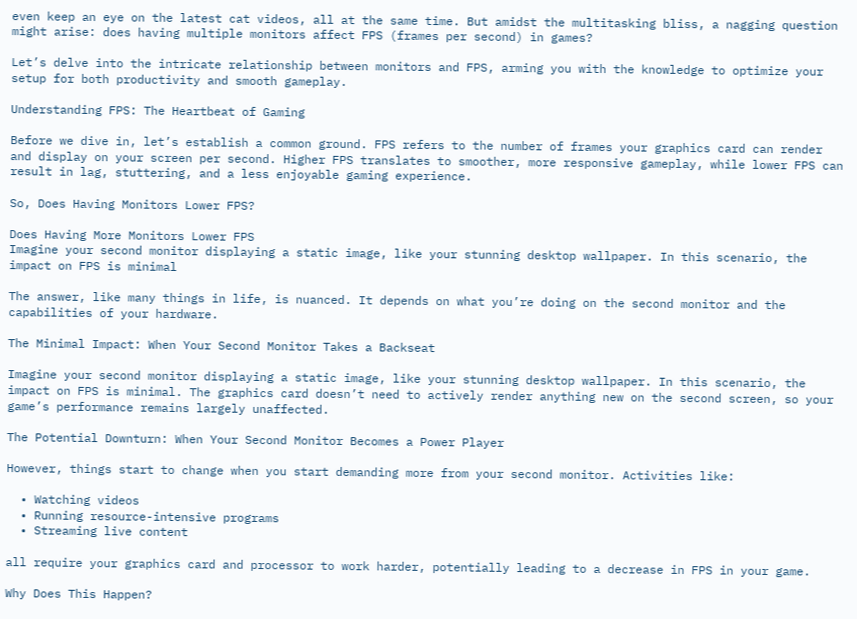even keep an eye on the latest cat videos, all at the same time. But amidst the multitasking bliss, a nagging question might arise: does having multiple monitors affect FPS (frames per second) in games?

Let’s delve into the intricate relationship between monitors and FPS, arming you with the knowledge to optimize your setup for both productivity and smooth gameplay.

Understanding FPS: The Heartbeat of Gaming

Before we dive in, let’s establish a common ground. FPS refers to the number of frames your graphics card can render and display on your screen per second. Higher FPS translates to smoother, more responsive gameplay, while lower FPS can result in lag, stuttering, and a less enjoyable gaming experience.

So, Does Having Monitors Lower FPS?

Does Having More Monitors Lower FPS
Imagine your second monitor displaying a static image, like your stunning desktop wallpaper. In this scenario, the impact on FPS is minimal

The answer, like many things in life, is nuanced. It depends on what you’re doing on the second monitor and the capabilities of your hardware.

The Minimal Impact: When Your Second Monitor Takes a Backseat

Imagine your second monitor displaying a static image, like your stunning desktop wallpaper. In this scenario, the impact on FPS is minimal. The graphics card doesn’t need to actively render anything new on the second screen, so your game’s performance remains largely unaffected.

The Potential Downturn: When Your Second Monitor Becomes a Power Player

However, things start to change when you start demanding more from your second monitor. Activities like:

  • Watching videos
  • Running resource-intensive programs
  • Streaming live content

all require your graphics card and processor to work harder, potentially leading to a decrease in FPS in your game.

Why Does This Happen?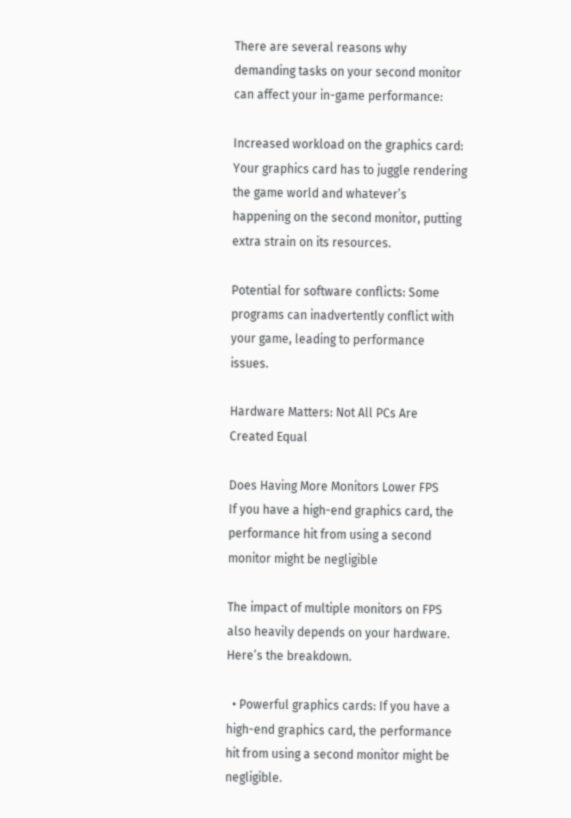There are several reasons why demanding tasks on your second monitor can affect your in-game performance:

Increased workload on the graphics card: Your graphics card has to juggle rendering the game world and whatever’s happening on the second monitor, putting extra strain on its resources.

Potential for software conflicts: Some programs can inadvertently conflict with your game, leading to performance issues.

Hardware Matters: Not All PCs Are Created Equal

Does Having More Monitors Lower FPS
If you have a high-end graphics card, the performance hit from using a second monitor might be negligible

The impact of multiple monitors on FPS also heavily depends on your hardware. Here’s the breakdown.

  • Powerful graphics cards: If you have a high-end graphics card, the performance hit from using a second monitor might be negligible.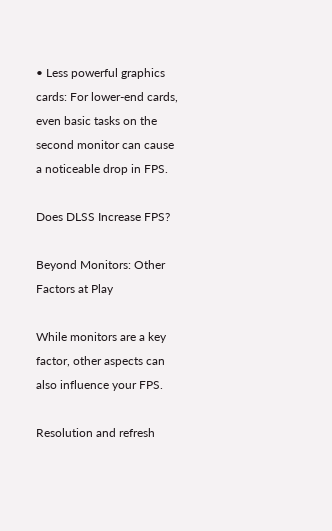• Less powerful graphics cards: For lower-end cards, even basic tasks on the second monitor can cause a noticeable drop in FPS.

Does DLSS Increase FPS?

Beyond Monitors: Other Factors at Play

While monitors are a key factor, other aspects can also influence your FPS.

Resolution and refresh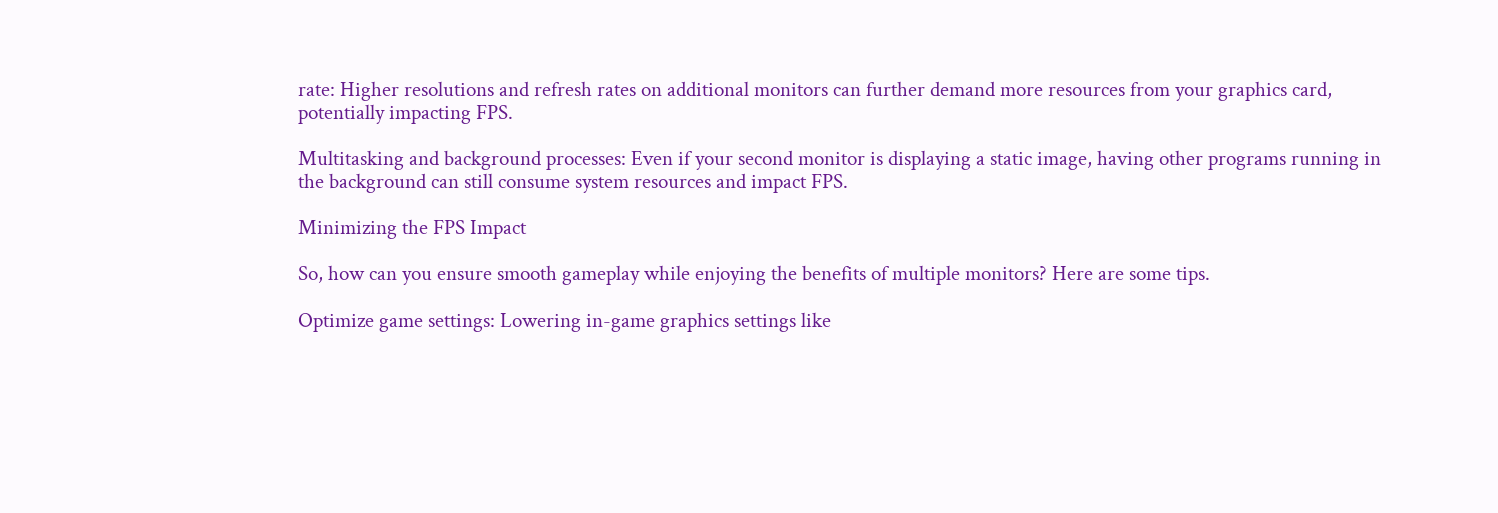rate: Higher resolutions and refresh rates on additional monitors can further demand more resources from your graphics card, potentially impacting FPS.

Multitasking and background processes: Even if your second monitor is displaying a static image, having other programs running in the background can still consume system resources and impact FPS.

Minimizing the FPS Impact

So, how can you ensure smooth gameplay while enjoying the benefits of multiple monitors? Here are some tips.

Optimize game settings: Lowering in-game graphics settings like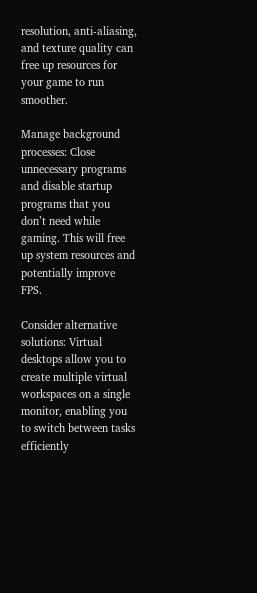resolution, anti-aliasing, and texture quality can free up resources for your game to run smoother.

Manage background processes: Close unnecessary programs and disable startup programs that you don’t need while gaming. This will free up system resources and potentially improve FPS.

Consider alternative solutions: Virtual desktops allow you to create multiple virtual workspaces on a single monitor, enabling you to switch between tasks efficiently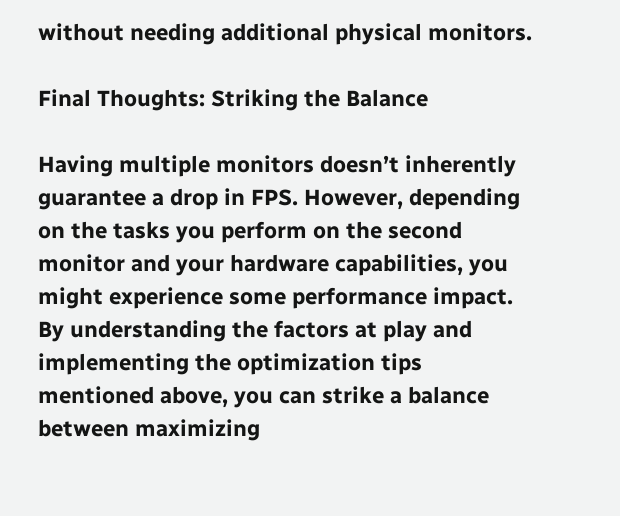without needing additional physical monitors.

Final Thoughts: Striking the Balance

Having multiple monitors doesn’t inherently guarantee a drop in FPS. However, depending on the tasks you perform on the second monitor and your hardware capabilities, you might experience some performance impact. By understanding the factors at play and implementing the optimization tips mentioned above, you can strike a balance between maximizing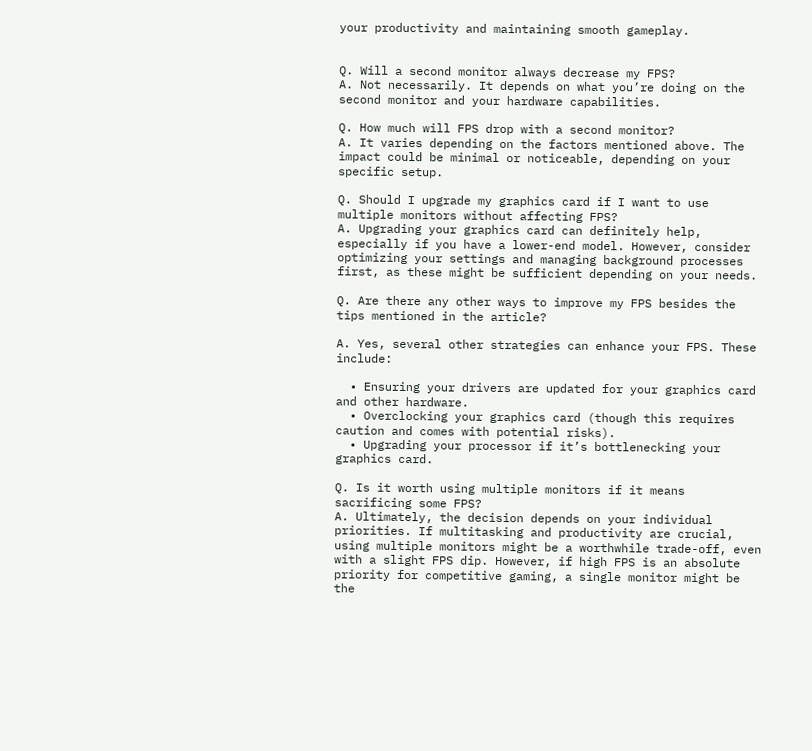your productivity and maintaining smooth gameplay.


Q. Will a second monitor always decrease my FPS?
A. Not necessarily. It depends on what you’re doing on the second monitor and your hardware capabilities.

Q. How much will FPS drop with a second monitor?
A. It varies depending on the factors mentioned above. The impact could be minimal or noticeable, depending on your specific setup.

Q. Should I upgrade my graphics card if I want to use multiple monitors without affecting FPS?
A. Upgrading your graphics card can definitely help, especially if you have a lower-end model. However, consider optimizing your settings and managing background processes first, as these might be sufficient depending on your needs.

Q. Are there any other ways to improve my FPS besides the tips mentioned in the article?

A. Yes, several other strategies can enhance your FPS. These include:

  • Ensuring your drivers are updated for your graphics card and other hardware.
  • Overclocking your graphics card (though this requires caution and comes with potential risks).
  • Upgrading your processor if it’s bottlenecking your graphics card.

Q. Is it worth using multiple monitors if it means sacrificing some FPS?
A. Ultimately, the decision depends on your individual priorities. If multitasking and productivity are crucial, using multiple monitors might be a worthwhile trade-off, even with a slight FPS dip. However, if high FPS is an absolute priority for competitive gaming, a single monitor might be the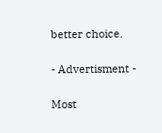better choice.

- Advertisment -

Most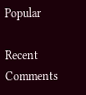Popular

Recent Comments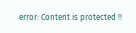error: Content is protected !!